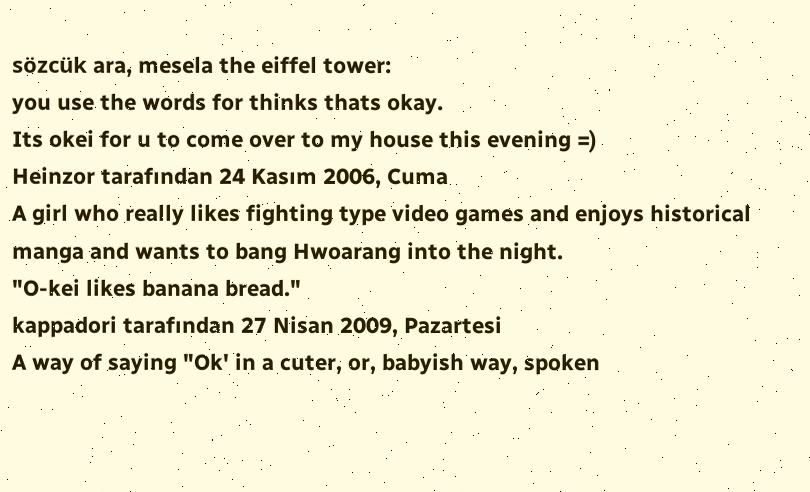sözcük ara, mesela the eiffel tower:
you use the words for thinks thats okay.
Its okei for u to come over to my house this evening =)
Heinzor tarafından 24 Kasım 2006, Cuma
A girl who really likes fighting type video games and enjoys historical manga and wants to bang Hwoarang into the night.
"O-kei likes banana bread."
kappadori tarafından 27 Nisan 2009, Pazartesi
A way of saying "Ok' in a cuter, or, babyish way, spoken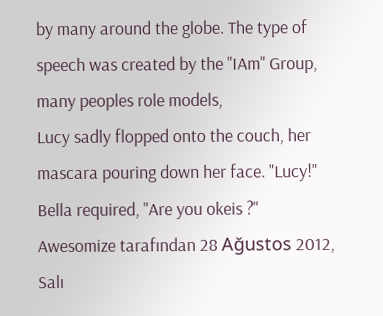by many around the globe. The type of speech was created by the "IAm" Group, many peoples role models,
Lucy sadly flopped onto the couch, her mascara pouring down her face. "Lucy!" Bella required, "Are you okeis ?"
Awesomize tarafından 28 Ağustos 2012, Salı